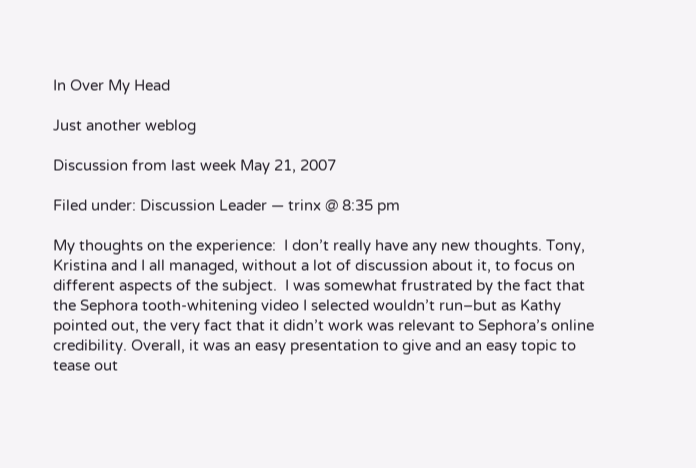In Over My Head

Just another weblog

Discussion from last week May 21, 2007

Filed under: Discussion Leader — trinx @ 8:35 pm

My thoughts on the experience:  I don’t really have any new thoughts. Tony, Kristina and I all managed, without a lot of discussion about it, to focus on different aspects of the subject.  I was somewhat frustrated by the fact that the Sephora tooth-whitening video I selected wouldn’t run–but as Kathy pointed out, the very fact that it didn’t work was relevant to Sephora’s online credibility. Overall, it was an easy presentation to give and an easy topic to tease out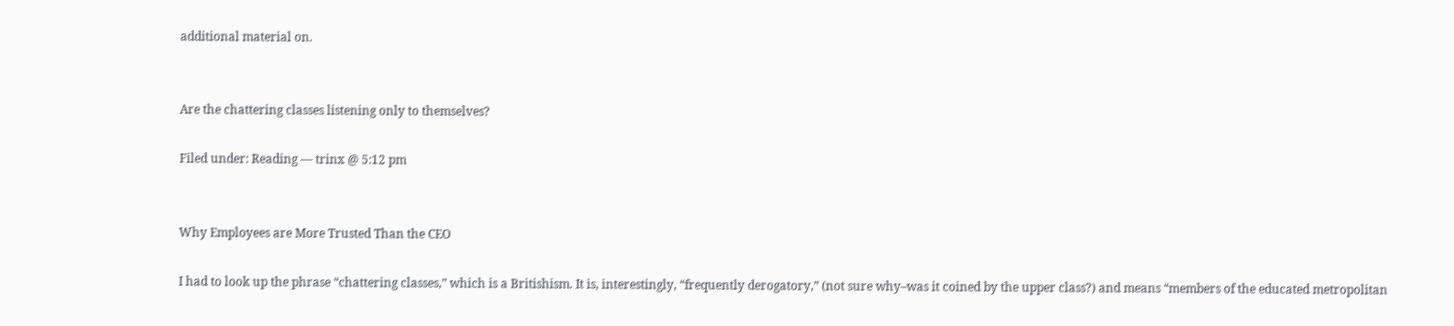additional material on.


Are the chattering classes listening only to themselves?

Filed under: Reading — trinx @ 5:12 pm


Why Employees are More Trusted Than the CEO

I had to look up the phrase “chattering classes,” which is a Britishism. It is, interestingly, “frequently derogatory,” (not sure why–was it coined by the upper class?) and means “members of the educated metropolitan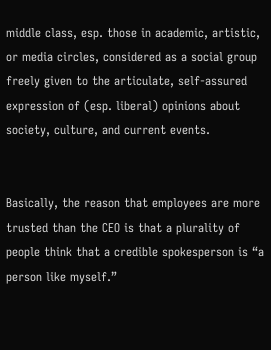middle class, esp. those in academic, artistic, or media circles, considered as a social group freely given to the articulate, self-assured expression of (esp. liberal) opinions about society, culture, and current events.


Basically, the reason that employees are more trusted than the CEO is that a plurality of people think that a credible spokesperson is “a person like myself.”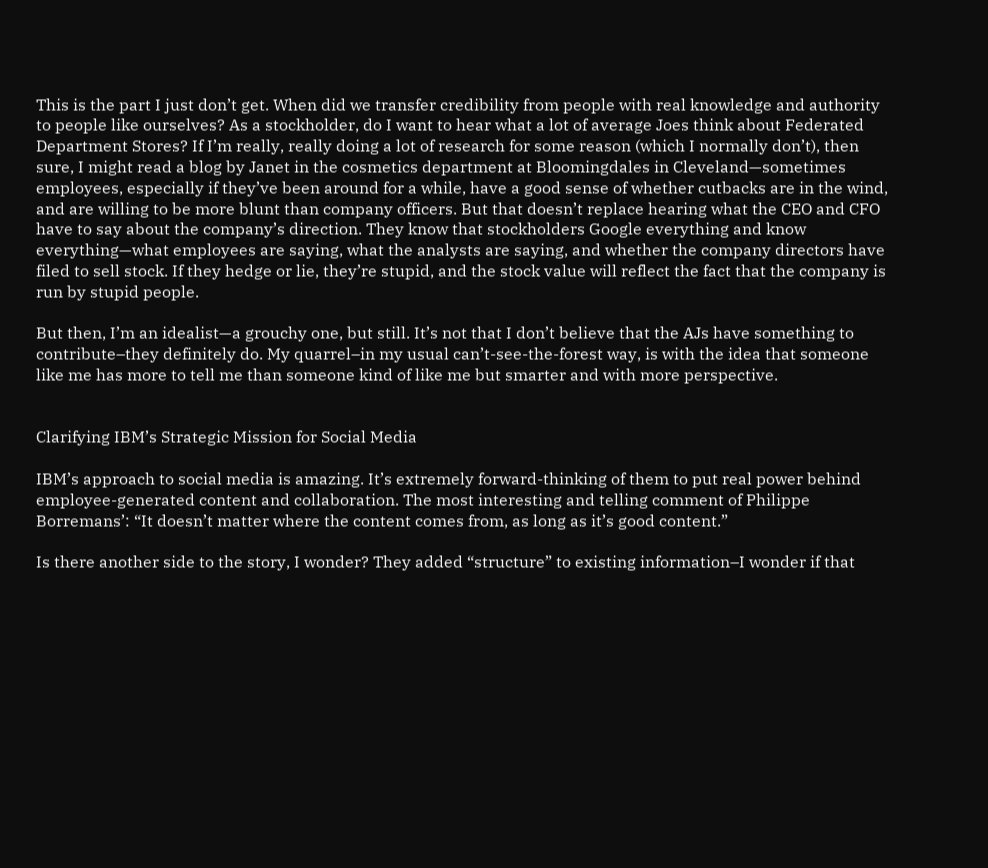This is the part I just don’t get. When did we transfer credibility from people with real knowledge and authority to people like ourselves? As a stockholder, do I want to hear what a lot of average Joes think about Federated Department Stores? If I’m really, really doing a lot of research for some reason (which I normally don’t), then sure, I might read a blog by Janet in the cosmetics department at Bloomingdales in Cleveland—sometimes employees, especially if they’ve been around for a while, have a good sense of whether cutbacks are in the wind, and are willing to be more blunt than company officers. But that doesn’t replace hearing what the CEO and CFO have to say about the company’s direction. They know that stockholders Google everything and know everything—what employees are saying, what the analysts are saying, and whether the company directors have filed to sell stock. If they hedge or lie, they’re stupid, and the stock value will reflect the fact that the company is run by stupid people.

But then, I’m an idealist—a grouchy one, but still. It’s not that I don’t believe that the AJs have something to contribute–they definitely do. My quarrel–in my usual can’t-see-the-forest way, is with the idea that someone like me has more to tell me than someone kind of like me but smarter and with more perspective.


Clarifying IBM’s Strategic Mission for Social Media

IBM’s approach to social media is amazing. It’s extremely forward-thinking of them to put real power behind employee-generated content and collaboration. The most interesting and telling comment of Philippe Borremans’: “It doesn’t matter where the content comes from, as long as it’s good content.”

Is there another side to the story, I wonder? They added “structure” to existing information–I wonder if that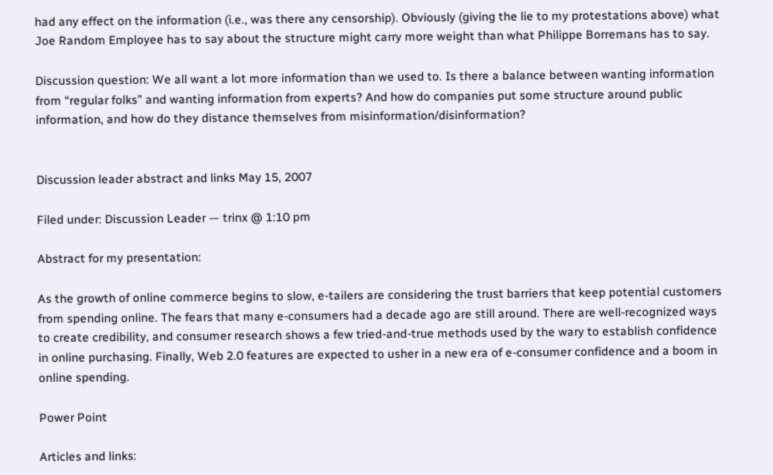had any effect on the information (i.e., was there any censorship). Obviously (giving the lie to my protestations above) what Joe Random Employee has to say about the structure might carry more weight than what Philippe Borremans has to say.

Discussion question: We all want a lot more information than we used to. Is there a balance between wanting information from “regular folks” and wanting information from experts? And how do companies put some structure around public information, and how do they distance themselves from misinformation/disinformation?


Discussion leader abstract and links May 15, 2007

Filed under: Discussion Leader — trinx @ 1:10 pm

Abstract for my presentation:

As the growth of online commerce begins to slow, e-tailers are considering the trust barriers that keep potential customers from spending online. The fears that many e-consumers had a decade ago are still around. There are well-recognized ways to create credibility, and consumer research shows a few tried-and-true methods used by the wary to establish confidence in online purchasing. Finally, Web 2.0 features are expected to usher in a new era of e-consumer confidence and a boom in online spending.

Power Point

Articles and links: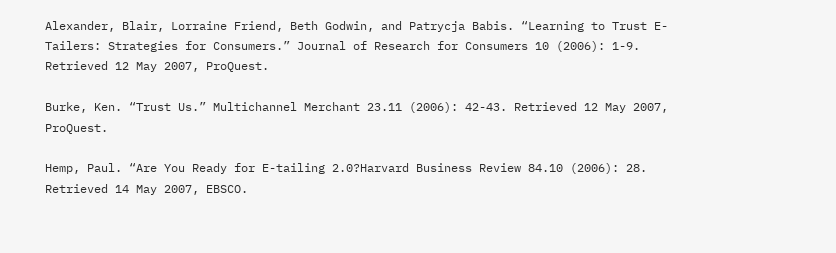Alexander, Blair, Lorraine Friend, Beth Godwin, and Patrycja Babis. “Learning to Trust E-Tailers: Strategies for Consumers.” Journal of Research for Consumers 10 (2006): 1-9. Retrieved 12 May 2007, ProQuest.

Burke, Ken. “Trust Us.” Multichannel Merchant 23.11 (2006): 42-43. Retrieved 12 May 2007, ProQuest.

Hemp, Paul. “Are You Ready for E-tailing 2.0?Harvard Business Review 84.10 (2006): 28. Retrieved 14 May 2007, EBSCO.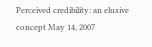Perceived credibility: an elusive concept May 14, 2007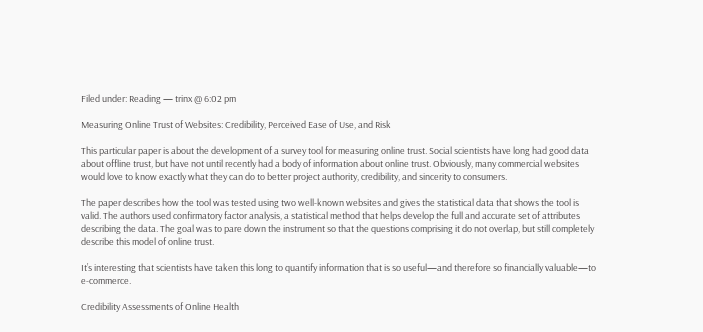Filed under: Reading — trinx @ 6:02 pm

Measuring Online Trust of Websites: Credibility, Perceived Ease of Use, and Risk

This particular paper is about the development of a survey tool for measuring online trust. Social scientists have long had good data about offline trust, but have not until recently had a body of information about online trust. Obviously, many commercial websites would love to know exactly what they can do to better project authority, credibility, and sincerity to consumers.

The paper describes how the tool was tested using two well-known websites and gives the statistical data that shows the tool is valid. The authors used confirmatory factor analysis, a statistical method that helps develop the full and accurate set of attributes describing the data. The goal was to pare down the instrument so that the questions comprising it do not overlap, but still completely describe this model of online trust.

It’s interesting that scientists have taken this long to quantify information that is so useful—and therefore so financially valuable—to e-commerce.

Credibility Assessments of Online Health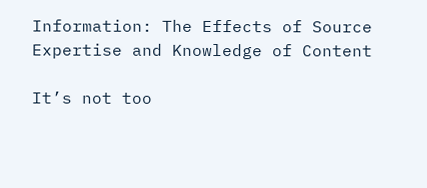Information: The Effects of Source Expertise and Knowledge of Content

It’s not too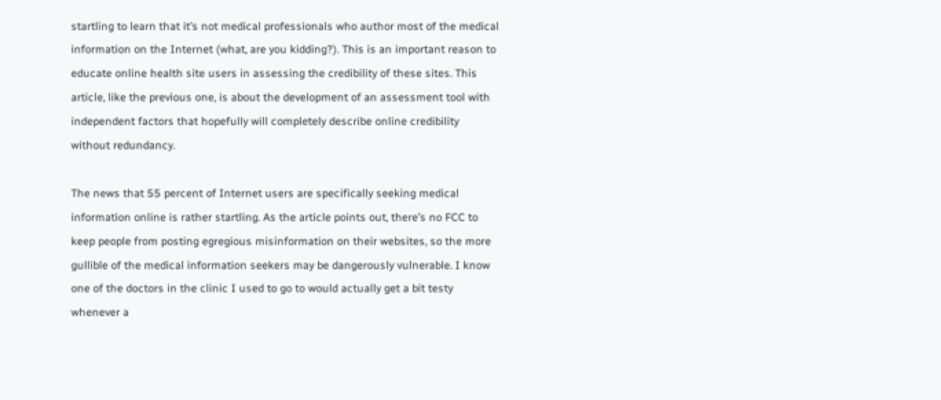startling to learn that it’s not medical professionals who author most of the medical information on the Internet (what, are you kidding?). This is an important reason to educate online health site users in assessing the credibility of these sites. This article, like the previous one, is about the development of an assessment tool with independent factors that hopefully will completely describe online credibility without redundancy.

The news that 55 percent of Internet users are specifically seeking medical information online is rather startling. As the article points out, there’s no FCC to keep people from posting egregious misinformation on their websites, so the more gullible of the medical information seekers may be dangerously vulnerable. I know one of the doctors in the clinic I used to go to would actually get a bit testy whenever a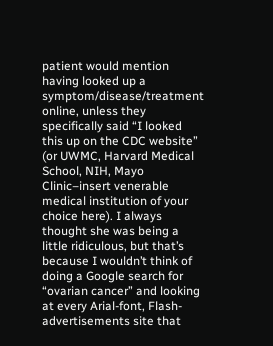patient would mention having looked up a symptom/disease/treatment online, unless they specifically said “I looked this up on the CDC website” (or UWMC, Harvard Medical School, NIH, Mayo Clinic–insert venerable medical institution of your choice here). I always thought she was being a little ridiculous, but that’s because I wouldn’t think of doing a Google search for “ovarian cancer” and looking at every Arial-font, Flash-advertisements site that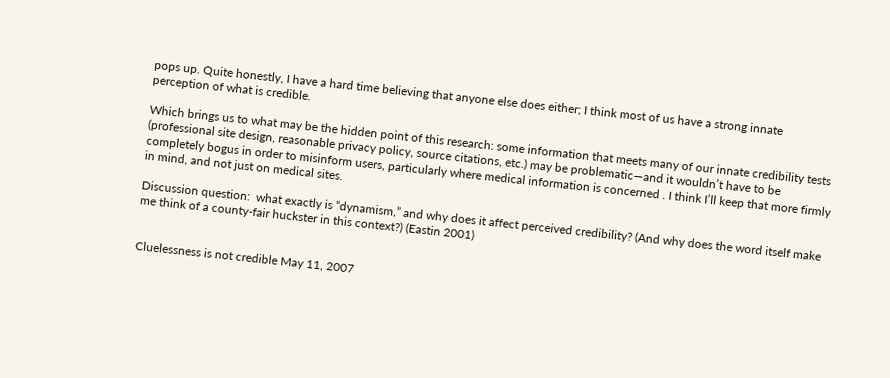pops up. Quite honestly, I have a hard time believing that anyone else does either; I think most of us have a strong innate perception of what is credible.

Which brings us to what may be the hidden point of this research: some information that meets many of our innate credibility tests (professional site design, reasonable privacy policy, source citations, etc.) may be problematic—and it wouldn’t have to be completely bogus in order to misinform users, particularly where medical information is concerned . I think I’ll keep that more firmly in mind, and not just on medical sites.

Discussion question:  what exactly is “dynamism,” and why does it affect perceived credibility? (And why does the word itself make me think of a county-fair huckster in this context?) (Eastin 2001)


Cluelessness is not credible May 11, 2007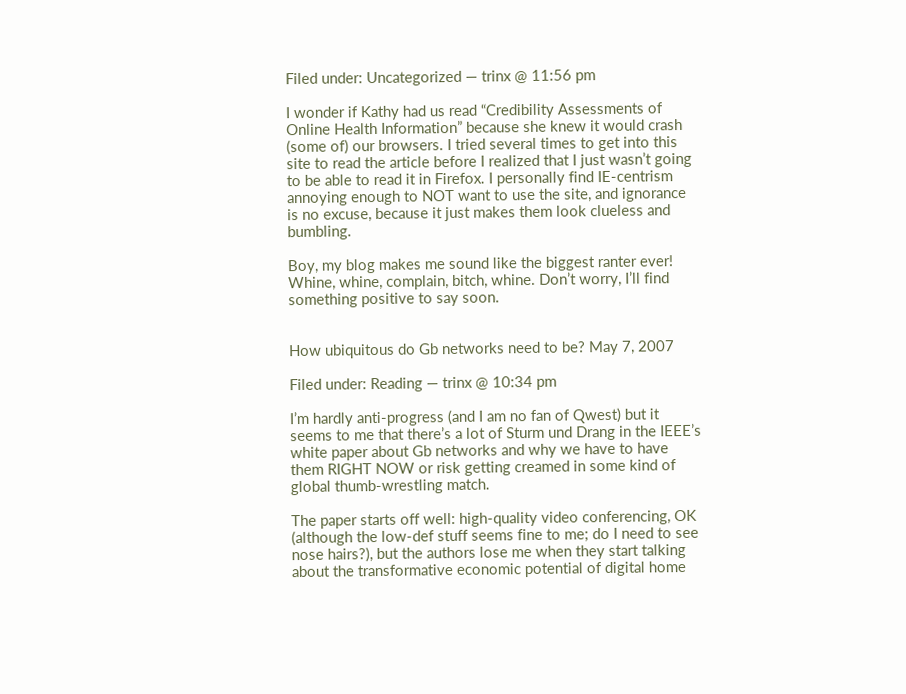Filed under: Uncategorized — trinx @ 11:56 pm

I wonder if Kathy had us read “Credibility Assessments of Online Health Information” because she knew it would crash (some of) our browsers. I tried several times to get into this site to read the article before I realized that I just wasn’t going to be able to read it in Firefox. I personally find IE-centrism annoying enough to NOT want to use the site, and ignorance is no excuse, because it just makes them look clueless and bumbling.

Boy, my blog makes me sound like the biggest ranter ever! Whine, whine, complain, bitch, whine. Don’t worry, I’ll find something positive to say soon.


How ubiquitous do Gb networks need to be? May 7, 2007

Filed under: Reading — trinx @ 10:34 pm

I’m hardly anti-progress (and I am no fan of Qwest) but it seems to me that there’s a lot of Sturm und Drang in the IEEE’s white paper about Gb networks and why we have to have them RIGHT NOW or risk getting creamed in some kind of global thumb-wrestling match.

The paper starts off well: high-quality video conferencing, OK (although the low-def stuff seems fine to me; do I need to see nose hairs?), but the authors lose me when they start talking about the transformative economic potential of digital home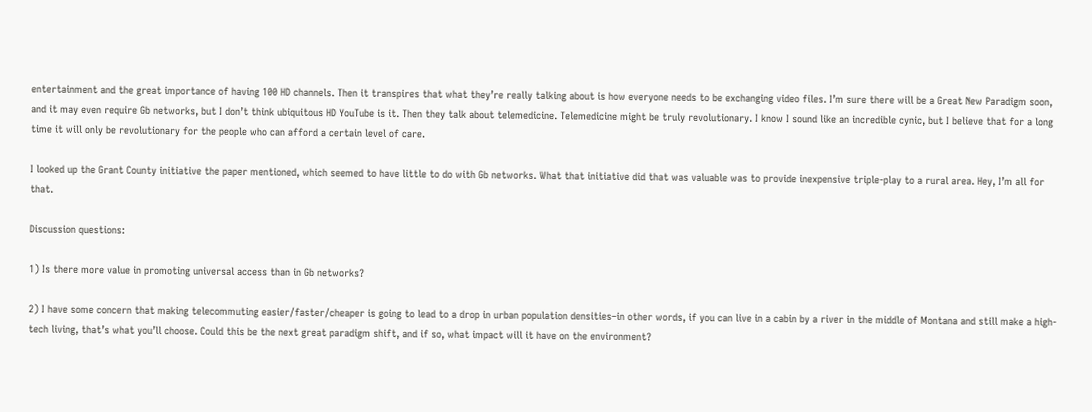entertainment and the great importance of having 100 HD channels. Then it transpires that what they’re really talking about is how everyone needs to be exchanging video files. I’m sure there will be a Great New Paradigm soon, and it may even require Gb networks, but I don’t think ubiquitous HD YouTube is it. Then they talk about telemedicine. Telemedicine might be truly revolutionary. I know I sound like an incredible cynic, but I believe that for a long time it will only be revolutionary for the people who can afford a certain level of care.

I looked up the Grant County initiative the paper mentioned, which seemed to have little to do with Gb networks. What that initiative did that was valuable was to provide inexpensive triple-play to a rural area. Hey, I’m all for that.

Discussion questions:

1) Is there more value in promoting universal access than in Gb networks?

2) I have some concern that making telecommuting easier/faster/cheaper is going to lead to a drop in urban population densities–in other words, if you can live in a cabin by a river in the middle of Montana and still make a high-tech living, that’s what you’ll choose. Could this be the next great paradigm shift, and if so, what impact will it have on the environment?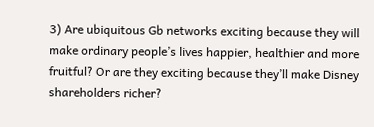3) Are ubiquitous Gb networks exciting because they will make ordinary people’s lives happier, healthier and more fruitful? Or are they exciting because they’ll make Disney shareholders richer?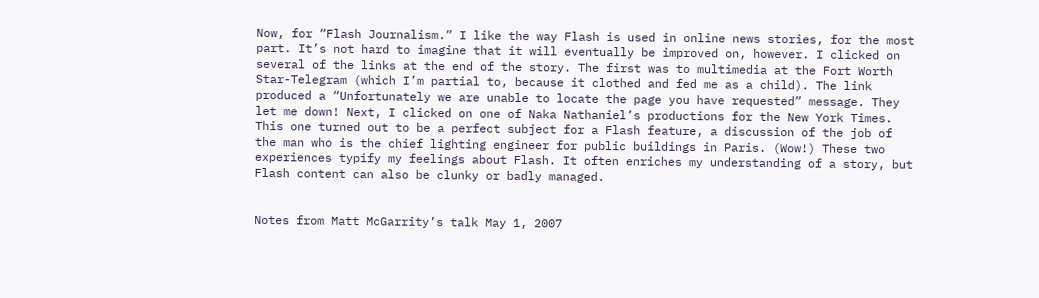Now, for “Flash Journalism.” I like the way Flash is used in online news stories, for the most part. It’s not hard to imagine that it will eventually be improved on, however. I clicked on several of the links at the end of the story. The first was to multimedia at the Fort Worth Star-Telegram (which I’m partial to, because it clothed and fed me as a child). The link produced a “Unfortunately we are unable to locate the page you have requested” message. They let me down! Next, I clicked on one of Naka Nathaniel’s productions for the New York Times. This one turned out to be a perfect subject for a Flash feature, a discussion of the job of the man who is the chief lighting engineer for public buildings in Paris. (Wow!) These two experiences typify my feelings about Flash. It often enriches my understanding of a story, but Flash content can also be clunky or badly managed.


Notes from Matt McGarrity’s talk May 1, 2007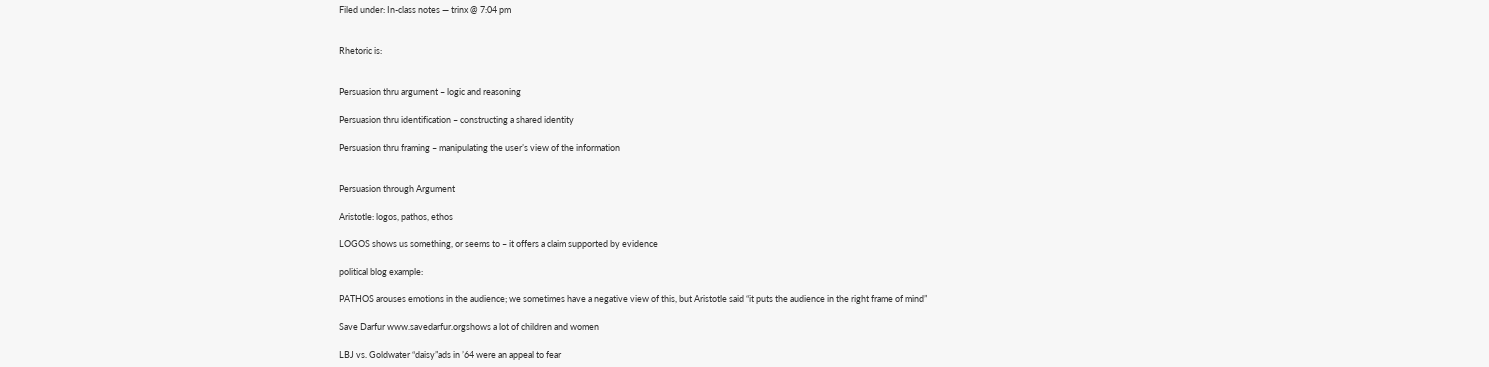Filed under: In-class notes — trinx @ 7:04 pm


Rhetoric is:


Persuasion thru argument – logic and reasoning

Persuasion thru identification – constructing a shared identity

Persuasion thru framing – manipulating the user’s view of the information


Persuasion through Argument

Aristotle: logos, pathos, ethos

LOGOS shows us something, or seems to – it offers a claim supported by evidence

political blog example:

PATHOS arouses emotions in the audience; we sometimes have a negative view of this, but Aristotle said “it puts the audience in the right frame of mind”

Save Darfur www.savedarfur.orgshows a lot of children and women

LBJ vs. Goldwater “daisy”ads in ’64 were an appeal to fear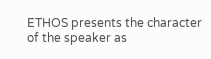ETHOS presents the character of the speaker as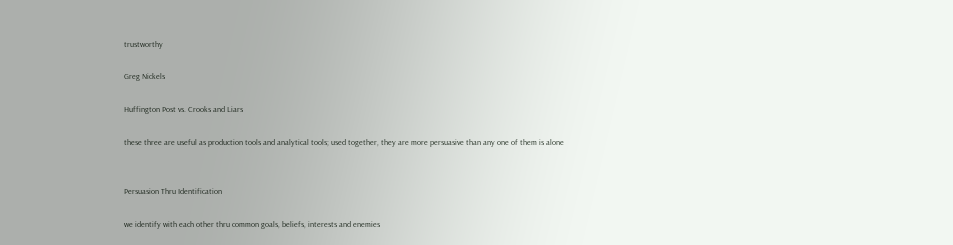trustworthy

Greg Nickels

Huffington Post vs. Crooks and Liars

these three are useful as production tools and analytical tools; used together, they are more persuasive than any one of them is alone


Persuasion Thru Identification

we identify with each other thru common goals, beliefs, interests and enemies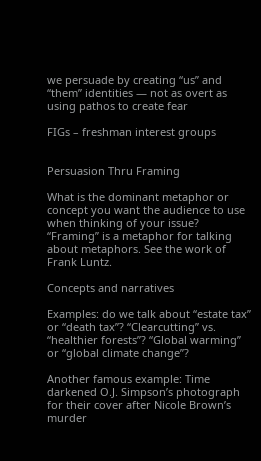we persuade by creating “us” and “them” identities — not as overt as using pathos to create fear

FIGs – freshman interest groups


Persuasion Thru Framing

What is the dominant metaphor or concept you want the audience to use when thinking of your issue? “Framing” is a metaphor for talking about metaphors. See the work of Frank Luntz.

Concepts and narratives

Examples: do we talk about “estate tax” or “death tax”? “Clearcutting” vs. “healthier forests”? “Global warming” or “global climate change”?

Another famous example: Time darkened O.J. Simpson’s photograph for their cover after Nicole Brown’s murder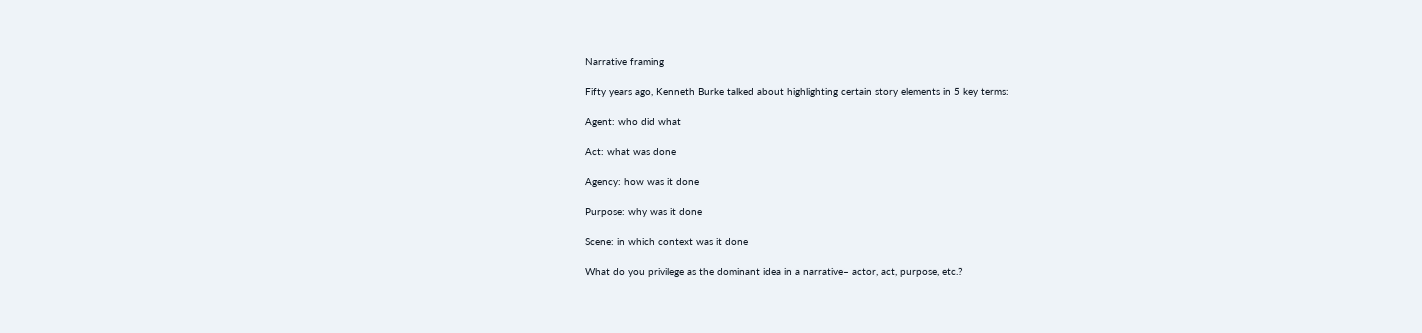Narrative framing

Fifty years ago, Kenneth Burke talked about highlighting certain story elements in 5 key terms:

Agent: who did what

Act: what was done

Agency: how was it done

Purpose: why was it done

Scene: in which context was it done

What do you privilege as the dominant idea in a narrative– actor, act, purpose, etc.?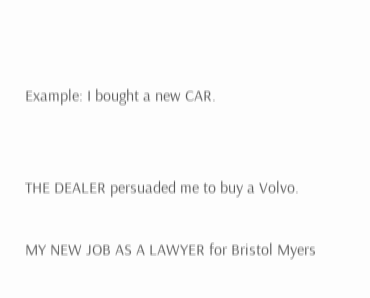Example: I bought a new CAR.


THE DEALER persuaded me to buy a Volvo.

MY NEW JOB AS A LAWYER for Bristol Myers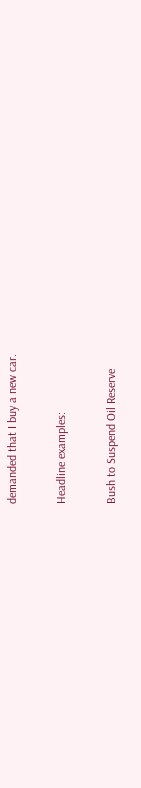demanded that I buy a new car.

Headline examples:

Bush to Suspend Oil Reserve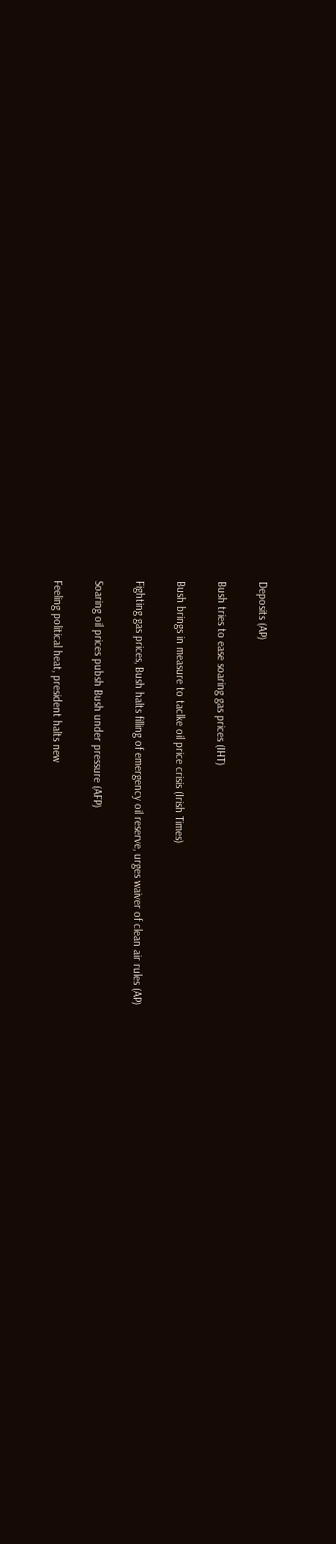Deposits (AP)

Bush tries to ease soaring gas prices (IHT)

Bush brings in measure to taclke oil price crisis (Irish Times)

Fighting gas prices, Bush halts filling of emergency oil reserve, urges waiver of clean air rules (AP)

Soaring oil prices pubsh Bush under pressure (AFP)

Feeling political heat, president halts new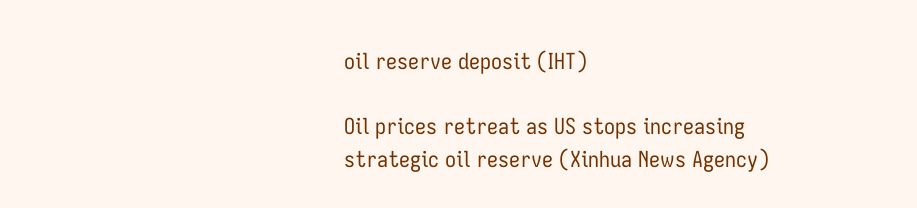oil reserve deposit (IHT)

Oil prices retreat as US stops increasing strategic oil reserve (Xinhua News Agency)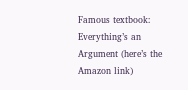Famous textbook: Everything’s an Argument (here’s the Amazon link)